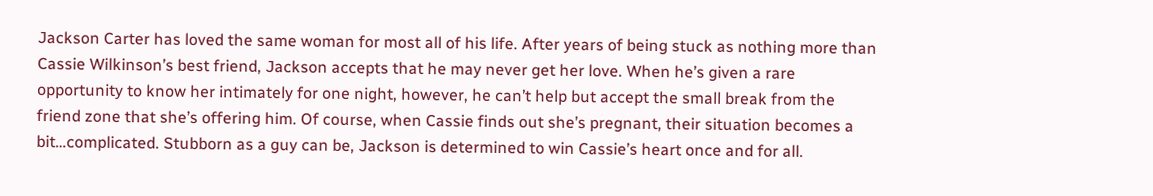Jackson Carter has loved the same woman for most all of his life. After years of being stuck as nothing more than Cassie Wilkinson’s best friend, Jackson accepts that he may never get her love. When he’s given a rare opportunity to know her intimately for one night, however, he can’t help but accept the small break from the friend zone that she’s offering him. Of course, when Cassie finds out she’s pregnant, their situation becomes a bit…complicated. Stubborn as a guy can be, Jackson is determined to win Cassie’s heart once and for all.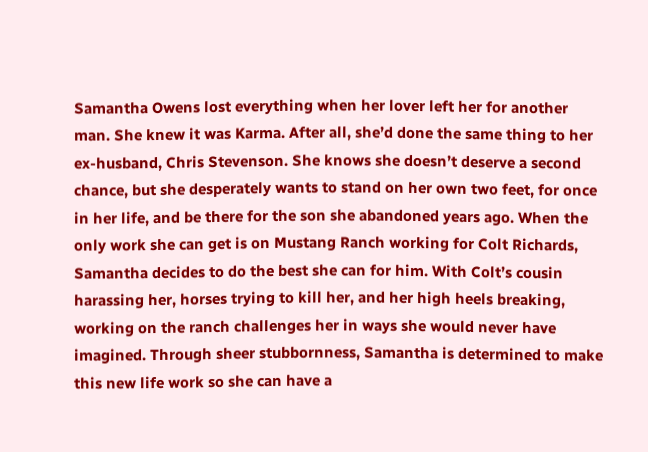Samantha Owens lost everything when her lover left her for another man. She knew it was Karma. After all, she’d done the same thing to her ex-husband, Chris Stevenson. She knows she doesn’t deserve a second chance, but she desperately wants to stand on her own two feet, for once in her life, and be there for the son she abandoned years ago. When the only work she can get is on Mustang Ranch working for Colt Richards, Samantha decides to do the best she can for him. With Colt’s cousin harassing her, horses trying to kill her, and her high heels breaking, working on the ranch challenges her in ways she would never have imagined. Through sheer stubbornness, Samantha is determined to make this new life work so she can have a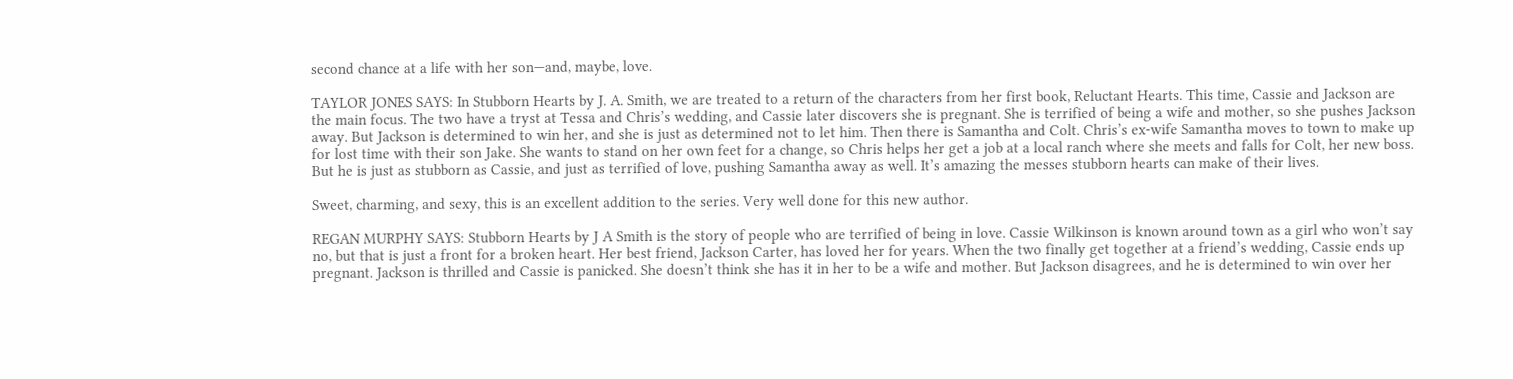second chance at a life with her son—and, maybe, love.

TAYLOR JONES SAYS: In Stubborn Hearts by J. A. Smith, we are treated to a return of the characters from her first book, Reluctant Hearts. This time, Cassie and Jackson are the main focus. The two have a tryst at Tessa and Chris’s wedding, and Cassie later discovers she is pregnant. She is terrified of being a wife and mother, so she pushes Jackson away. But Jackson is determined to win her, and she is just as determined not to let him. Then there is Samantha and Colt. Chris’s ex-wife Samantha moves to town to make up for lost time with their son Jake. She wants to stand on her own feet for a change, so Chris helps her get a job at a local ranch where she meets and falls for Colt, her new boss. But he is just as stubborn as Cassie, and just as terrified of love, pushing Samantha away as well. It’s amazing the messes stubborn hearts can make of their lives.

Sweet, charming, and sexy, this is an excellent addition to the series. Very well done for this new author.

REGAN MURPHY SAYS: Stubborn Hearts by J A Smith is the story of people who are terrified of being in love. Cassie Wilkinson is known around town as a girl who won’t say no, but that is just a front for a broken heart. Her best friend, Jackson Carter, has loved her for years. When the two finally get together at a friend’s wedding, Cassie ends up pregnant. Jackson is thrilled and Cassie is panicked. She doesn’t think she has it in her to be a wife and mother. But Jackson disagrees, and he is determined to win over her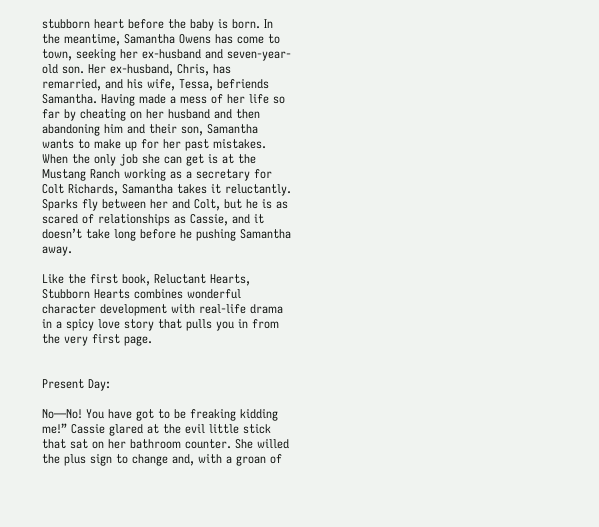stubborn heart before the baby is born. In the meantime, Samantha Owens has come to town, seeking her ex-husband and seven-year-old son. Her ex-husband, Chris, has remarried, and his wife, Tessa, befriends Samantha. Having made a mess of her life so far by cheating on her husband and then abandoning him and their son, Samantha wants to make up for her past mistakes. When the only job she can get is at the Mustang Ranch working as a secretary for Colt Richards, Samantha takes it reluctantly. Sparks fly between her and Colt, but he is as scared of relationships as Cassie, and it doesn’t take long before he pushing Samantha away.

Like the first book, Reluctant Hearts, Stubborn Hearts combines wonderful character development with real-life drama in a spicy love story that pulls you in from the very first page.


Present Day:

No—No! You have got to be freaking kidding me!” Cassie glared at the evil little stick that sat on her bathroom counter. She willed the plus sign to change and, with a groan of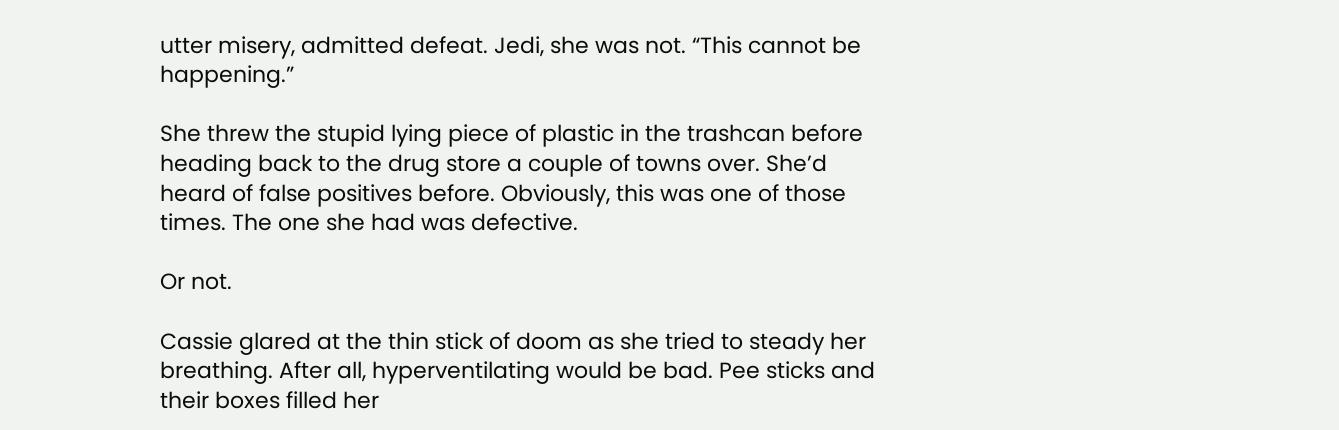utter misery, admitted defeat. Jedi, she was not. “This cannot be happening.”

She threw the stupid lying piece of plastic in the trashcan before heading back to the drug store a couple of towns over. She’d heard of false positives before. Obviously, this was one of those times. The one she had was defective.

Or not.

Cassie glared at the thin stick of doom as she tried to steady her breathing. After all, hyperventilating would be bad. Pee sticks and their boxes filled her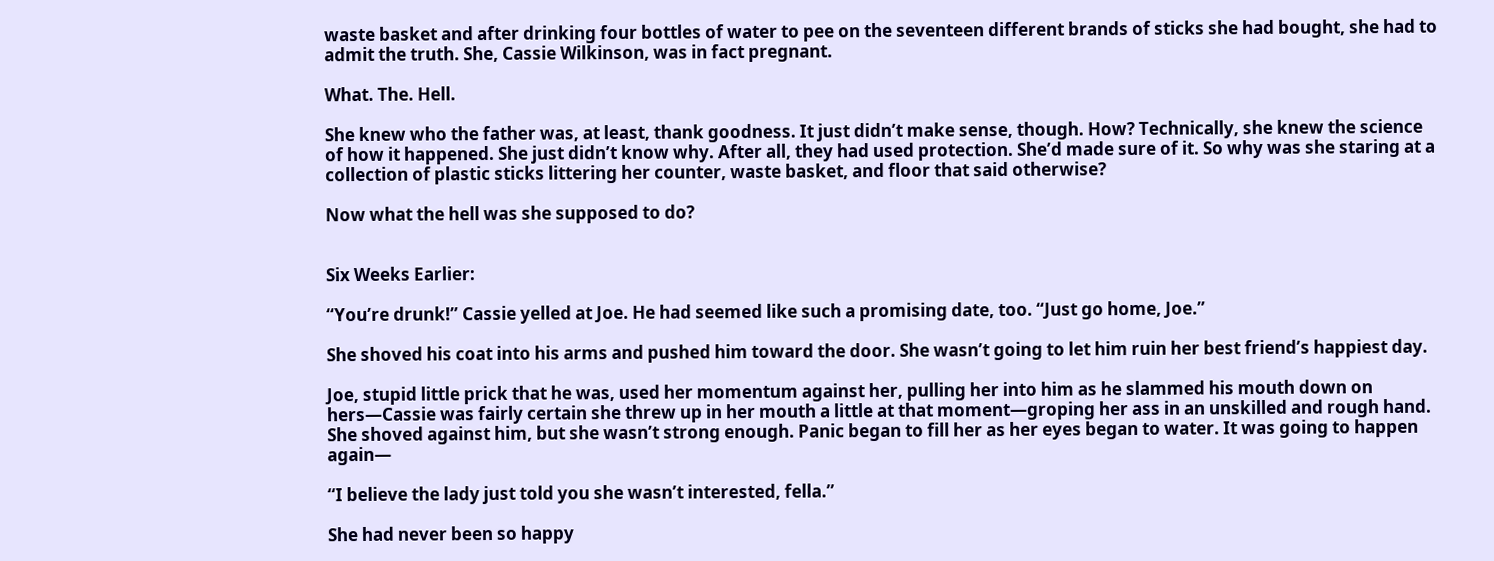waste basket and after drinking four bottles of water to pee on the seventeen different brands of sticks she had bought, she had to admit the truth. She, Cassie Wilkinson, was in fact pregnant.

What. The. Hell.

She knew who the father was, at least, thank goodness. It just didn’t make sense, though. How? Technically, she knew the science of how it happened. She just didn’t know why. After all, they had used protection. She’d made sure of it. So why was she staring at a collection of plastic sticks littering her counter, waste basket, and floor that said otherwise?

Now what the hell was she supposed to do?


Six Weeks Earlier:

“You’re drunk!” Cassie yelled at Joe. He had seemed like such a promising date, too. “Just go home, Joe.”

She shoved his coat into his arms and pushed him toward the door. She wasn’t going to let him ruin her best friend’s happiest day.

Joe, stupid little prick that he was, used her momentum against her, pulling her into him as he slammed his mouth down on hers—Cassie was fairly certain she threw up in her mouth a little at that moment—groping her ass in an unskilled and rough hand. She shoved against him, but she wasn’t strong enough. Panic began to fill her as her eyes began to water. It was going to happen again—

“I believe the lady just told you she wasn’t interested, fella.”

She had never been so happy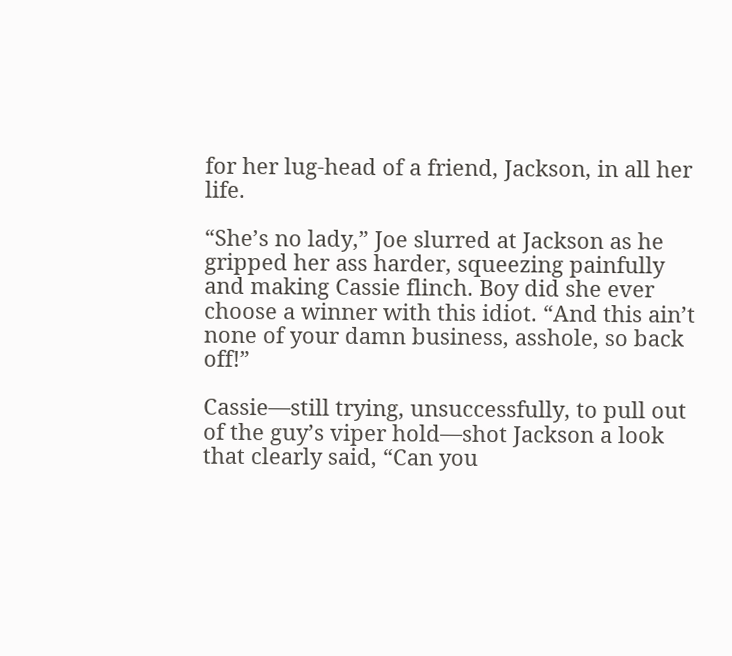for her lug-head of a friend, Jackson, in all her life.

“She’s no lady,” Joe slurred at Jackson as he gripped her ass harder, squeezing painfully and making Cassie flinch. Boy did she ever choose a winner with this idiot. “And this ain’t none of your damn business, asshole, so back off!”

Cassie—still trying, unsuccessfully, to pull out of the guy’s viper hold—shot Jackson a look that clearly said, “Can you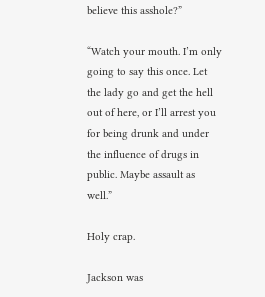believe this asshole?”

“Watch your mouth. I’m only going to say this once. Let the lady go and get the hell out of here, or I’ll arrest you for being drunk and under the influence of drugs in public. Maybe assault as well.”

Holy crap.

Jackson was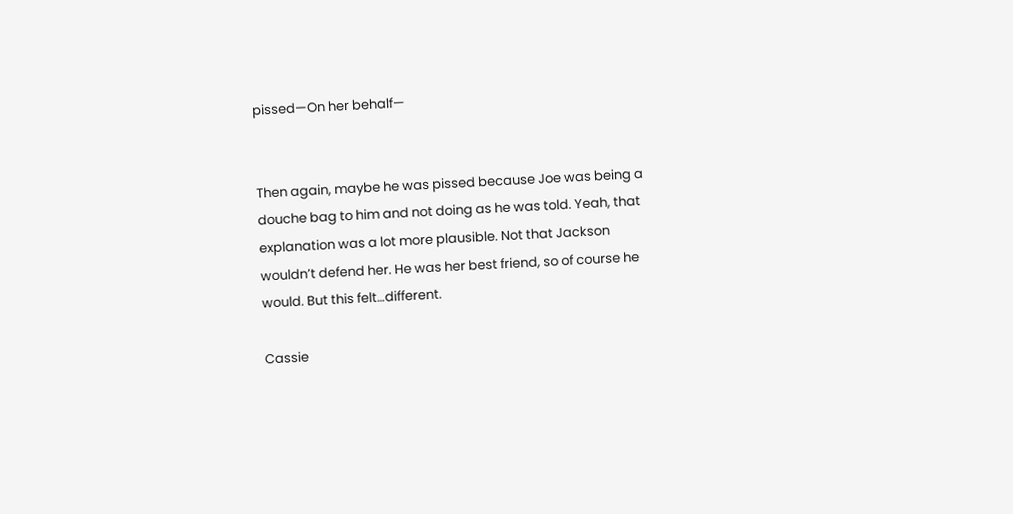pissed—On her behalf—


Then again, maybe he was pissed because Joe was being a douche bag to him and not doing as he was told. Yeah, that explanation was a lot more plausible. Not that Jackson wouldn’t defend her. He was her best friend, so of course he would. But this felt…different.

Cassie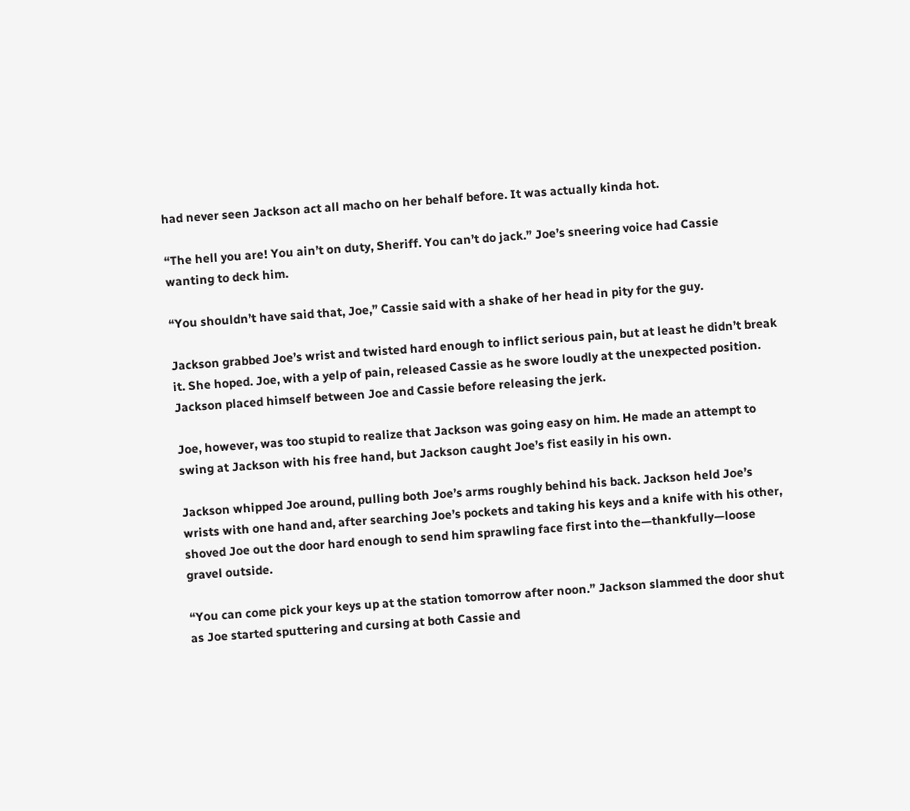had never seen Jackson act all macho on her behalf before. It was actually kinda hot.

“The hell you are! You ain’t on duty, Sheriff. You can’t do jack.” Joe’s sneering voice had Cassie wanting to deck him.

“You shouldn’t have said that, Joe,” Cassie said with a shake of her head in pity for the guy.

Jackson grabbed Joe’s wrist and twisted hard enough to inflict serious pain, but at least he didn’t break it. She hoped. Joe, with a yelp of pain, released Cassie as he swore loudly at the unexpected position. Jackson placed himself between Joe and Cassie before releasing the jerk.

Joe, however, was too stupid to realize that Jackson was going easy on him. He made an attempt to swing at Jackson with his free hand, but Jackson caught Joe’s fist easily in his own.

Jackson whipped Joe around, pulling both Joe’s arms roughly behind his back. Jackson held Joe’s wrists with one hand and, after searching Joe’s pockets and taking his keys and a knife with his other, shoved Joe out the door hard enough to send him sprawling face first into the—thankfully—loose gravel outside.

“You can come pick your keys up at the station tomorrow after noon.” Jackson slammed the door shut as Joe started sputtering and cursing at both Cassie and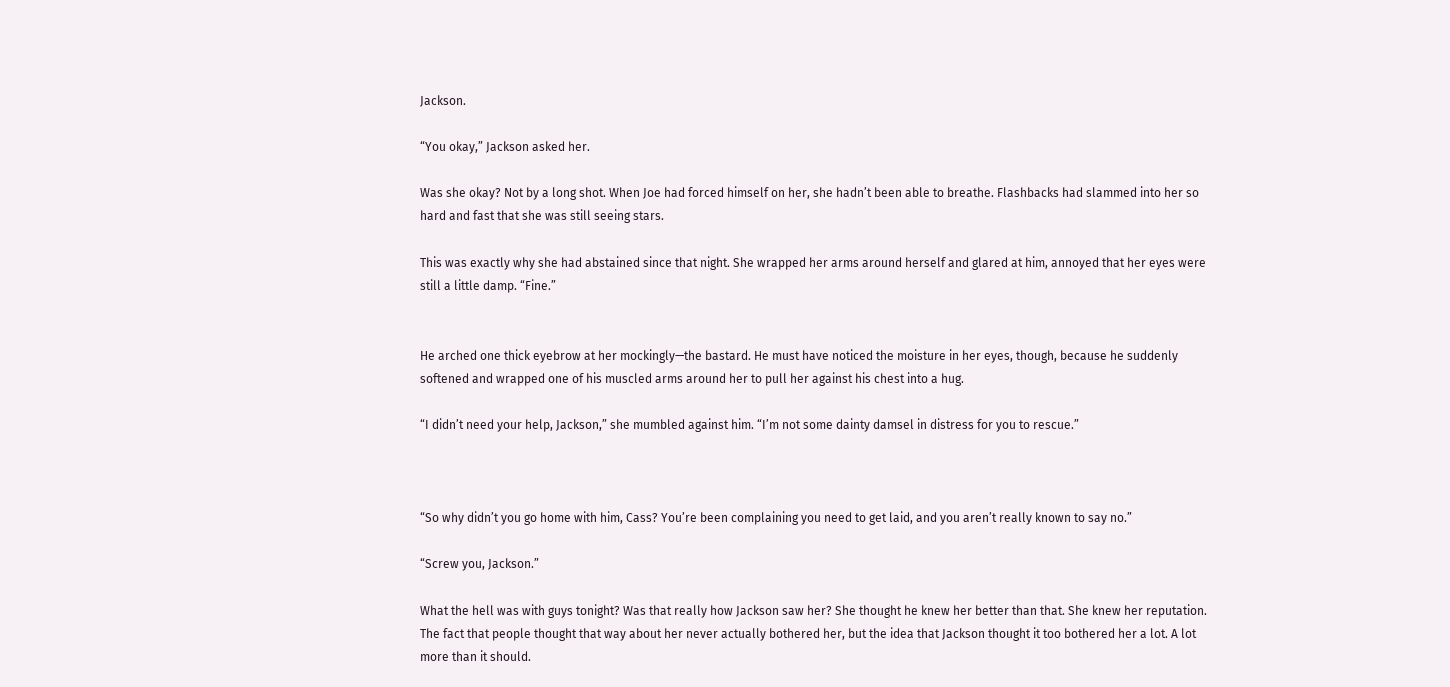Jackson.

“You okay,” Jackson asked her.

Was she okay? Not by a long shot. When Joe had forced himself on her, she hadn’t been able to breathe. Flashbacks had slammed into her so hard and fast that she was still seeing stars.

This was exactly why she had abstained since that night. She wrapped her arms around herself and glared at him, annoyed that her eyes were still a little damp. “Fine.”


He arched one thick eyebrow at her mockingly—the bastard. He must have noticed the moisture in her eyes, though, because he suddenly softened and wrapped one of his muscled arms around her to pull her against his chest into a hug.

“I didn’t need your help, Jackson,” she mumbled against him. “I’m not some dainty damsel in distress for you to rescue.”



“So why didn’t you go home with him, Cass? You’re been complaining you need to get laid, and you aren’t really known to say no.”

“Screw you, Jackson.”

What the hell was with guys tonight? Was that really how Jackson saw her? She thought he knew her better than that. She knew her reputation. The fact that people thought that way about her never actually bothered her, but the idea that Jackson thought it too bothered her a lot. A lot more than it should.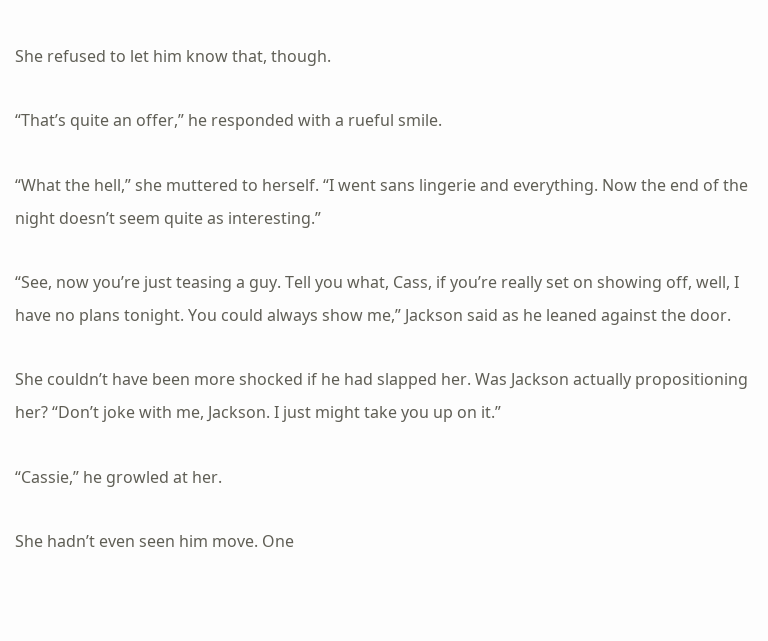She refused to let him know that, though.

“That’s quite an offer,” he responded with a rueful smile.

“What the hell,” she muttered to herself. “I went sans lingerie and everything. Now the end of the night doesn’t seem quite as interesting.”

“See, now you’re just teasing a guy. Tell you what, Cass, if you’re really set on showing off, well, I have no plans tonight. You could always show me,” Jackson said as he leaned against the door.

She couldn’t have been more shocked if he had slapped her. Was Jackson actually propositioning her? “Don’t joke with me, Jackson. I just might take you up on it.”

“Cassie,” he growled at her.

She hadn’t even seen him move. One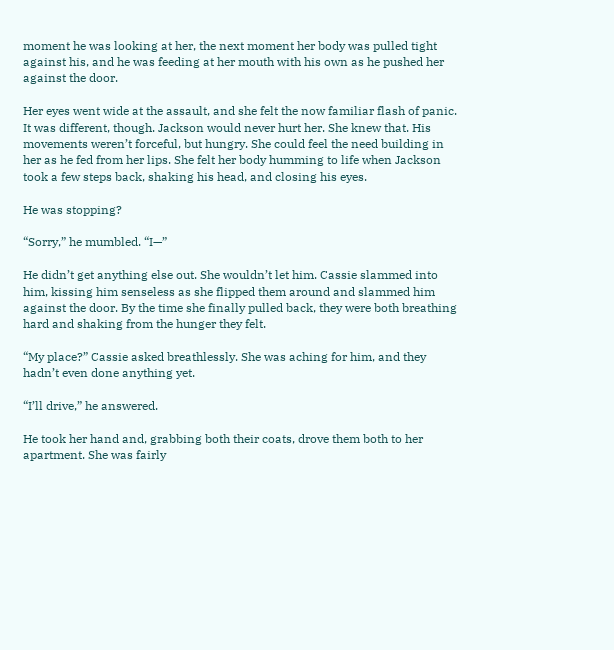moment he was looking at her, the next moment her body was pulled tight against his, and he was feeding at her mouth with his own as he pushed her against the door.

Her eyes went wide at the assault, and she felt the now familiar flash of panic. It was different, though. Jackson would never hurt her. She knew that. His movements weren’t forceful, but hungry. She could feel the need building in her as he fed from her lips. She felt her body humming to life when Jackson took a few steps back, shaking his head, and closing his eyes.

He was stopping?

“Sorry,” he mumbled. “I—”

He didn’t get anything else out. She wouldn’t let him. Cassie slammed into him, kissing him senseless as she flipped them around and slammed him against the door. By the time she finally pulled back, they were both breathing hard and shaking from the hunger they felt.

“My place?” Cassie asked breathlessly. She was aching for him, and they hadn’t even done anything yet.

“I’ll drive,” he answered.

He took her hand and, grabbing both their coats, drove them both to her apartment. She was fairly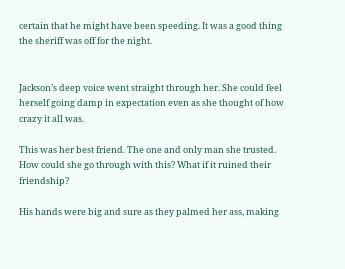certain that he might have been speeding. It was a good thing the sheriff was off for the night.


Jackson’s deep voice went straight through her. She could feel herself going damp in expectation even as she thought of how crazy it all was.

This was her best friend. The one and only man she trusted. How could she go through with this? What if it ruined their friendship?

His hands were big and sure as they palmed her ass, making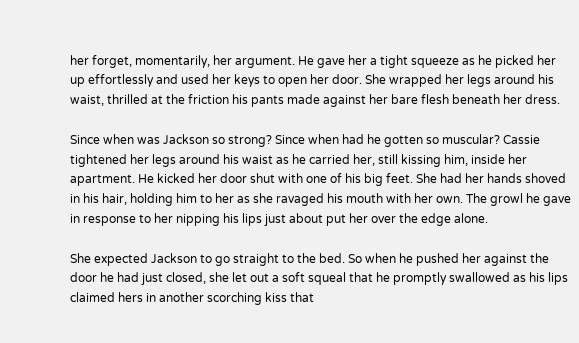her forget, momentarily, her argument. He gave her a tight squeeze as he picked her up effortlessly and used her keys to open her door. She wrapped her legs around his waist, thrilled at the friction his pants made against her bare flesh beneath her dress.

Since when was Jackson so strong? Since when had he gotten so muscular? Cassie tightened her legs around his waist as he carried her, still kissing him, inside her apartment. He kicked her door shut with one of his big feet. She had her hands shoved in his hair, holding him to her as she ravaged his mouth with her own. The growl he gave in response to her nipping his lips just about put her over the edge alone.

She expected Jackson to go straight to the bed. So when he pushed her against the door he had just closed, she let out a soft squeal that he promptly swallowed as his lips claimed hers in another scorching kiss that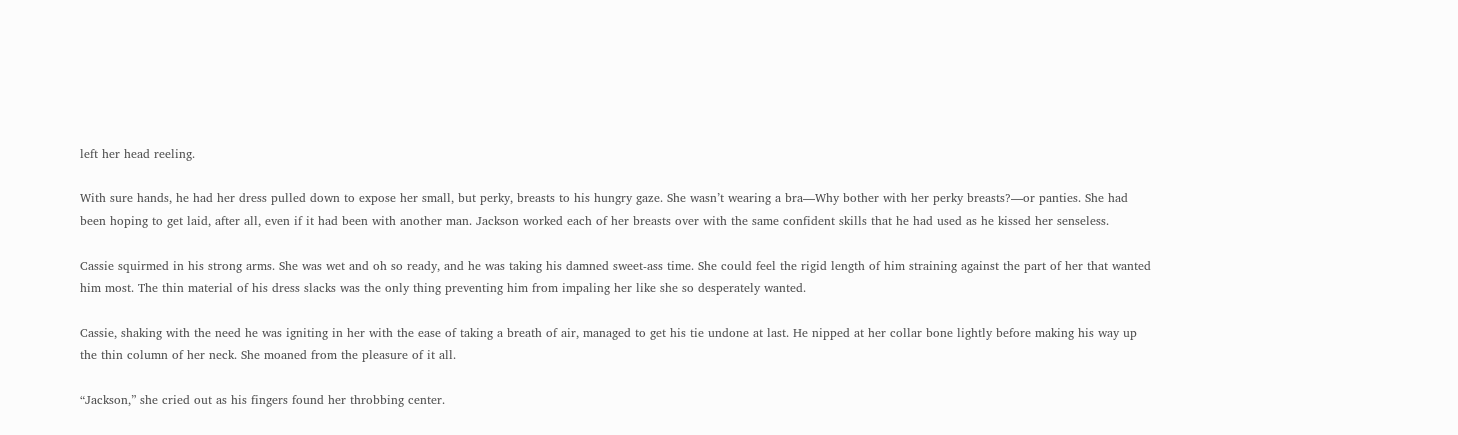left her head reeling.

With sure hands, he had her dress pulled down to expose her small, but perky, breasts to his hungry gaze. She wasn’t wearing a bra—Why bother with her perky breasts?—or panties. She had been hoping to get laid, after all, even if it had been with another man. Jackson worked each of her breasts over with the same confident skills that he had used as he kissed her senseless.

Cassie squirmed in his strong arms. She was wet and oh so ready, and he was taking his damned sweet-ass time. She could feel the rigid length of him straining against the part of her that wanted him most. The thin material of his dress slacks was the only thing preventing him from impaling her like she so desperately wanted.

Cassie, shaking with the need he was igniting in her with the ease of taking a breath of air, managed to get his tie undone at last. He nipped at her collar bone lightly before making his way up the thin column of her neck. She moaned from the pleasure of it all.

“Jackson,” she cried out as his fingers found her throbbing center.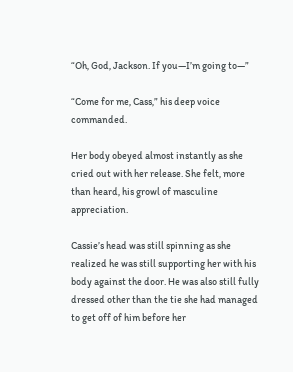“Oh, God, Jackson. If you—I’m going to—”

“Come for me, Cass,” his deep voice commanded.

Her body obeyed almost instantly as she cried out with her release. She felt, more than heard, his growl of masculine appreciation.

Cassie’s head was still spinning as she realized he was still supporting her with his body against the door. He was also still fully dressed other than the tie she had managed to get off of him before her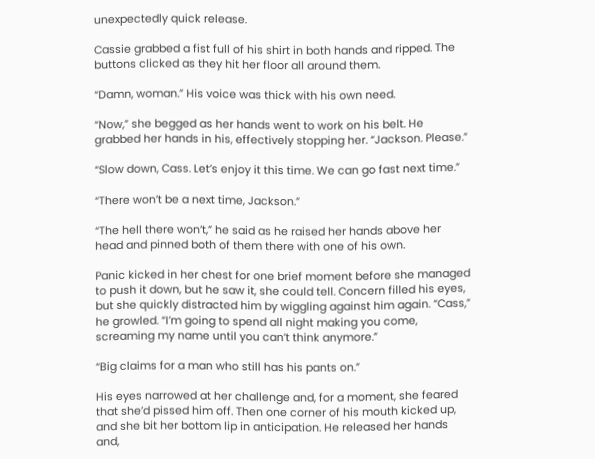unexpectedly quick release.

Cassie grabbed a fist full of his shirt in both hands and ripped. The buttons clicked as they hit her floor all around them.

“Damn, woman.” His voice was thick with his own need.

“Now,” she begged as her hands went to work on his belt. He grabbed her hands in his, effectively stopping her. “Jackson. Please.”

“Slow down, Cass. Let’s enjoy it this time. We can go fast next time.”

“There won’t be a next time, Jackson.”

“The hell there won’t,” he said as he raised her hands above her head and pinned both of them there with one of his own.

Panic kicked in her chest for one brief moment before she managed to push it down, but he saw it, she could tell. Concern filled his eyes, but she quickly distracted him by wiggling against him again. “Cass,” he growled. “I’m going to spend all night making you come, screaming my name until you can’t think anymore.”

“Big claims for a man who still has his pants on.”

His eyes narrowed at her challenge and, for a moment, she feared that she’d pissed him off. Then one corner of his mouth kicked up, and she bit her bottom lip in anticipation. He released her hands and,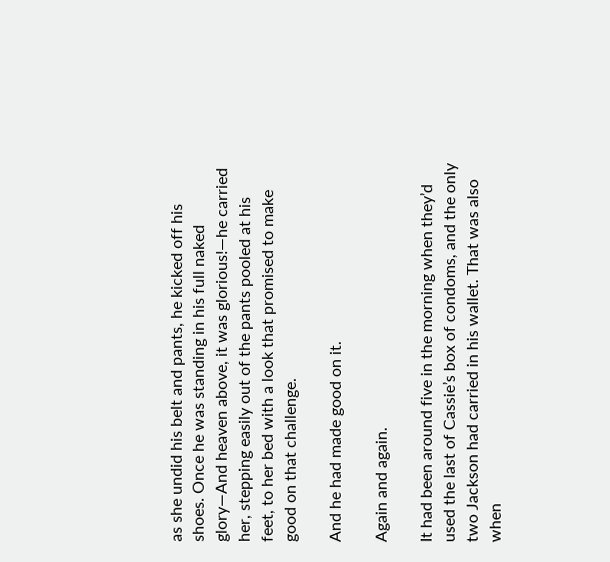as she undid his belt and pants, he kicked off his shoes. Once he was standing in his full naked glory—And heaven above, it was glorious!—he carried her, stepping easily out of the pants pooled at his feet, to her bed with a look that promised to make good on that challenge.

And he had made good on it.

Again and again.

It had been around five in the morning when they’d used the last of Cassie’s box of condoms, and the only two Jackson had carried in his wallet. That was also when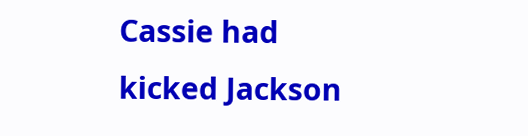Cassie had kicked Jackson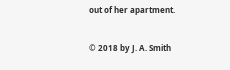out of her apartment.

© 2018 by J. A. Smith